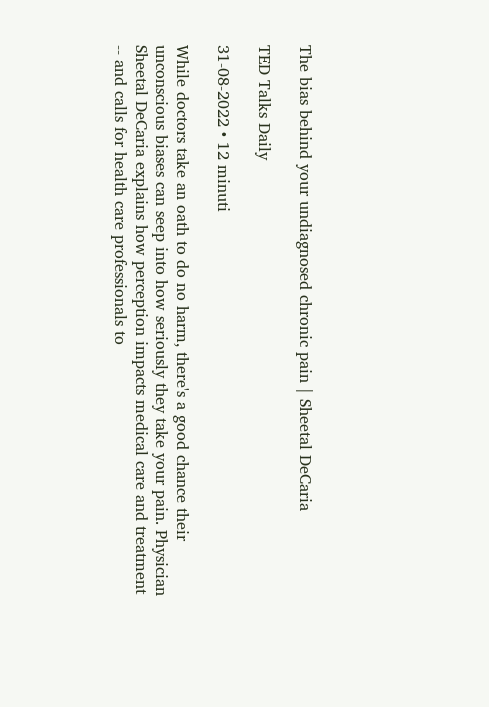The bias behind your undiagnosed chronic pain | Sheetal DeCaria

TED Talks Daily

31-08-2022 • 12 minuti

While doctors take an oath to do no harm, there's a good chance their unconscious biases can seep into how seriously they take your pain. Physician Sheetal DeCaria explains how perception impacts medical care and treatment -- and calls for health care professionals to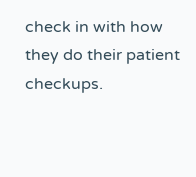check in with how they do their patient checkups.